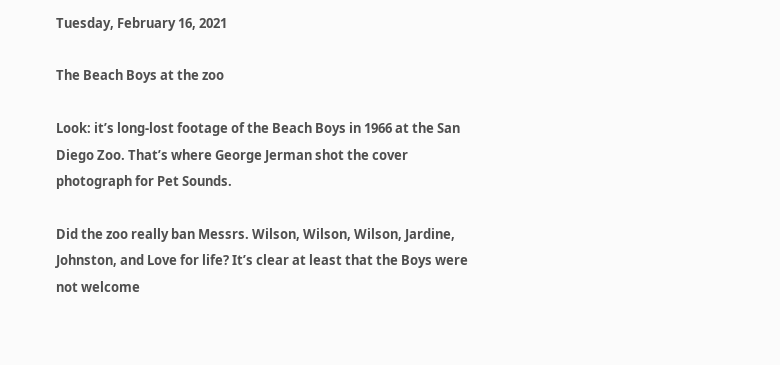Tuesday, February 16, 2021

The Beach Boys at the zoo

Look: it’s long-lost footage of the Beach Boys in 1966 at the San Diego Zoo. That’s where George Jerman shot the cover photograph for Pet Sounds.

Did the zoo really ban Messrs. Wilson, Wilson, Wilson, Jardine, Johnston, and Love for life? It’s clear at least that the Boys were not welcome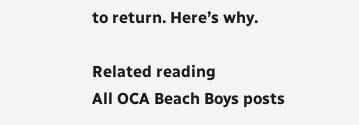to return. Here’s why.

Related reading
All OCA Beach Boys posts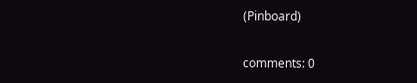(Pinboard)

comments: 0